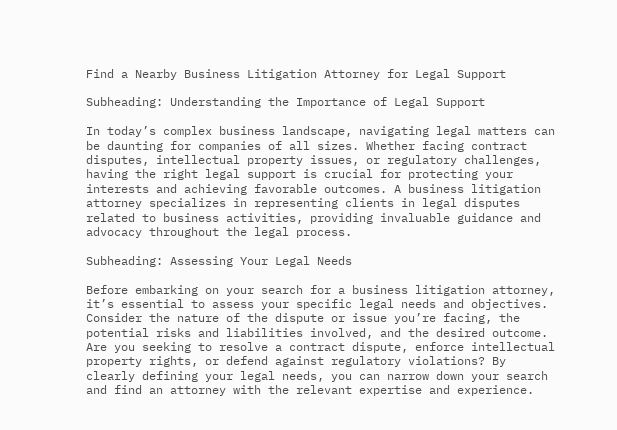Find a Nearby Business Litigation Attorney for Legal Support

Subheading: Understanding the Importance of Legal Support

In today’s complex business landscape, navigating legal matters can be daunting for companies of all sizes. Whether facing contract disputes, intellectual property issues, or regulatory challenges, having the right legal support is crucial for protecting your interests and achieving favorable outcomes. A business litigation attorney specializes in representing clients in legal disputes related to business activities, providing invaluable guidance and advocacy throughout the legal process.

Subheading: Assessing Your Legal Needs

Before embarking on your search for a business litigation attorney, it’s essential to assess your specific legal needs and objectives. Consider the nature of the dispute or issue you’re facing, the potential risks and liabilities involved, and the desired outcome. Are you seeking to resolve a contract dispute, enforce intellectual property rights, or defend against regulatory violations? By clearly defining your legal needs, you can narrow down your search and find an attorney with the relevant expertise and experience.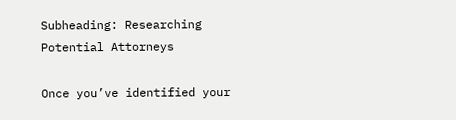Subheading: Researching Potential Attorneys

Once you’ve identified your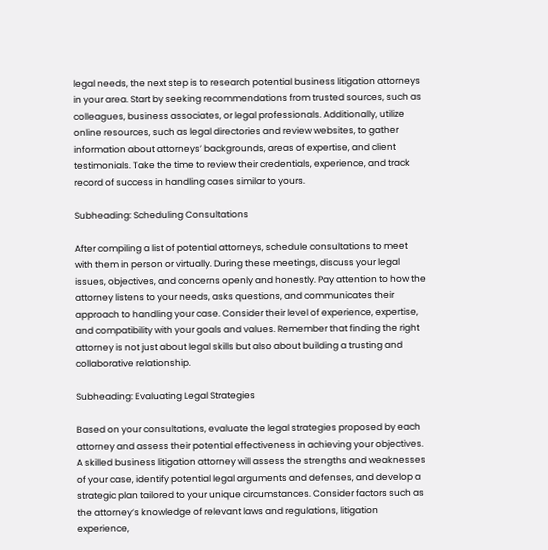legal needs, the next step is to research potential business litigation attorneys in your area. Start by seeking recommendations from trusted sources, such as colleagues, business associates, or legal professionals. Additionally, utilize online resources, such as legal directories and review websites, to gather information about attorneys’ backgrounds, areas of expertise, and client testimonials. Take the time to review their credentials, experience, and track record of success in handling cases similar to yours.

Subheading: Scheduling Consultations

After compiling a list of potential attorneys, schedule consultations to meet with them in person or virtually. During these meetings, discuss your legal issues, objectives, and concerns openly and honestly. Pay attention to how the attorney listens to your needs, asks questions, and communicates their approach to handling your case. Consider their level of experience, expertise, and compatibility with your goals and values. Remember that finding the right attorney is not just about legal skills but also about building a trusting and collaborative relationship.

Subheading: Evaluating Legal Strategies

Based on your consultations, evaluate the legal strategies proposed by each attorney and assess their potential effectiveness in achieving your objectives. A skilled business litigation attorney will assess the strengths and weaknesses of your case, identify potential legal arguments and defenses, and develop a strategic plan tailored to your unique circumstances. Consider factors such as the attorney’s knowledge of relevant laws and regulations, litigation experience,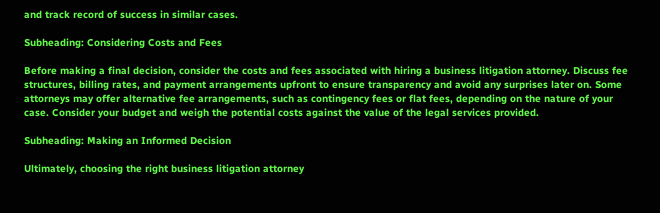and track record of success in similar cases.

Subheading: Considering Costs and Fees

Before making a final decision, consider the costs and fees associated with hiring a business litigation attorney. Discuss fee structures, billing rates, and payment arrangements upfront to ensure transparency and avoid any surprises later on. Some attorneys may offer alternative fee arrangements, such as contingency fees or flat fees, depending on the nature of your case. Consider your budget and weigh the potential costs against the value of the legal services provided.

Subheading: Making an Informed Decision

Ultimately, choosing the right business litigation attorney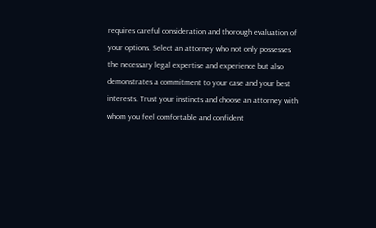requires careful consideration and thorough evaluation of your options. Select an attorney who not only possesses the necessary legal expertise and experience but also demonstrates a commitment to your case and your best interests. Trust your instincts and choose an attorney with whom you feel comfortable and confident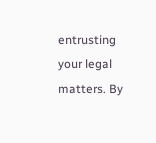entrusting your legal matters. By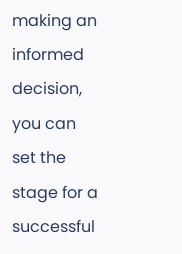making an informed decision, you can set the stage for a successful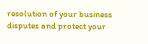resolution of your business disputes and protect your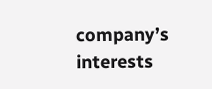company’s interests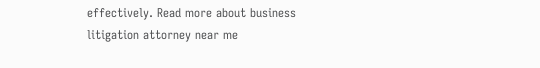effectively. Read more about business litigation attorney near me